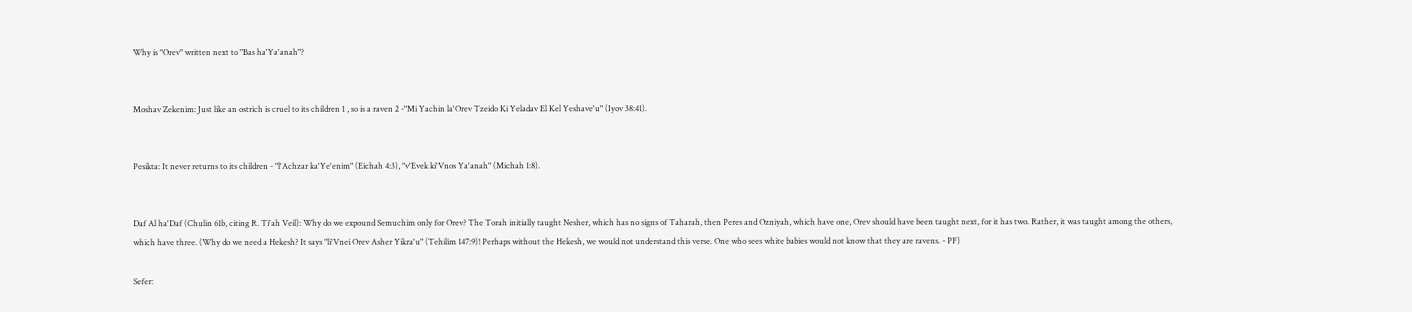Why is "Orev" written next to "Bas ha'Ya'anah"?


Moshav Zekenim: Just like an ostrich is cruel to its children 1 , so is a raven 2 -"Mi Yachin la'Orev Tzeido Ki Yeladav El Kel Yeshave'u" (Iyov 38:41).


Pesikta: It never returns to its children - "l'Achzar ka'Ye'enim" (Eichah 4:3), "v'Evek ki'Vnos Ya'anah" (Michah 1:8).


Daf Al ha'Daf (Chulin 61b, citing R. Ti'ah Veil): Why do we expound Semuchim only for Orev? The Torah initially taught Nesher, which has no signs of Taharah, then Peres and Ozniyah, which have one, Orev should have been taught next, for it has two. Rather, it was taught among the others, which have three. (Why do we need a Hekesh? It says "li'Vnei Orev Asher Yikra'u" (Tehilim 147:9)! Perhaps without the Hekesh, we would not understand this verse. One who sees white babies would not know that they are ravens. - PF)

Sefer: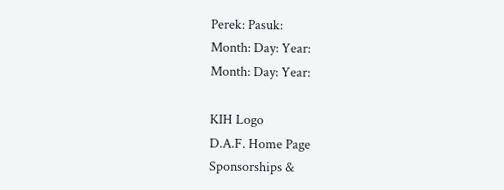Perek: Pasuk:
Month: Day: Year:
Month: Day: Year:

KIH Logo
D.A.F. Home Page
Sponsorships &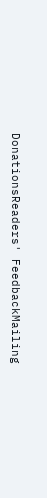DonationsReaders' FeedbackMailing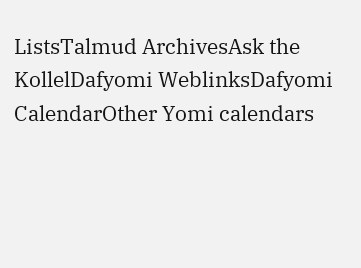ListsTalmud ArchivesAsk the KollelDafyomi WeblinksDafyomi CalendarOther Yomi calendars